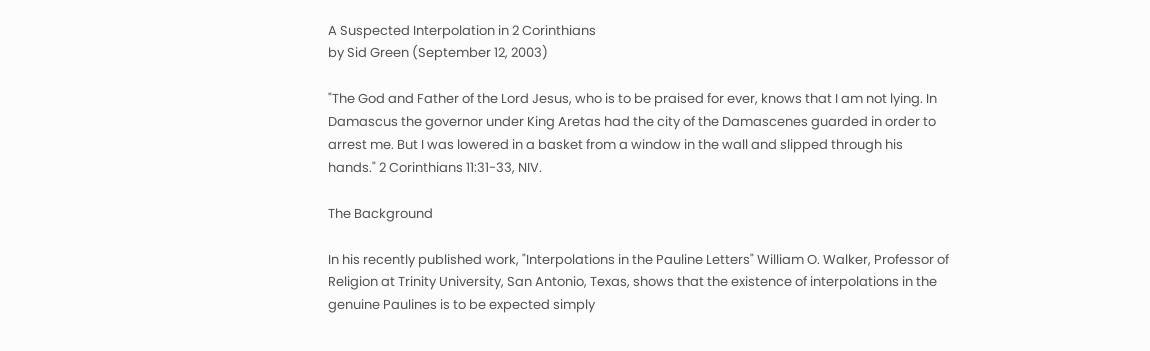A Suspected Interpolation in 2 Corinthians
by Sid Green (September 12, 2003)

"The God and Father of the Lord Jesus, who is to be praised for ever, knows that I am not lying. In Damascus the governor under King Aretas had the city of the Damascenes guarded in order to arrest me. But I was lowered in a basket from a window in the wall and slipped through his hands." 2 Corinthians 11:31-33, NIV.

The Background

In his recently published work, "Interpolations in the Pauline Letters" William O. Walker, Professor of Religion at Trinity University, San Antonio, Texas, shows that the existence of interpolations in the genuine Paulines is to be expected simply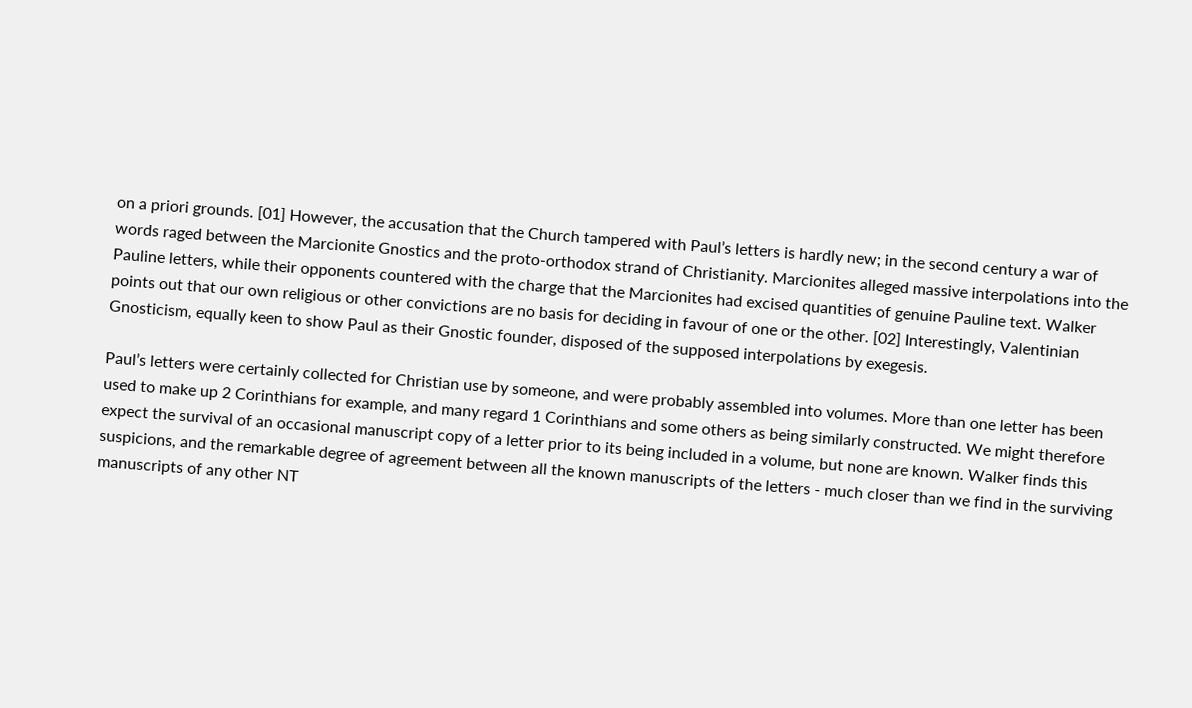on a priori grounds. [01] However, the accusation that the Church tampered with Paul’s letters is hardly new; in the second century a war of words raged between the Marcionite Gnostics and the proto-orthodox strand of Christianity. Marcionites alleged massive interpolations into the Pauline letters, while their opponents countered with the charge that the Marcionites had excised quantities of genuine Pauline text. Walker points out that our own religious or other convictions are no basis for deciding in favour of one or the other. [02] Interestingly, Valentinian Gnosticism, equally keen to show Paul as their Gnostic founder, disposed of the supposed interpolations by exegesis.

Paul’s letters were certainly collected for Christian use by someone, and were probably assembled into volumes. More than one letter has been used to make up 2 Corinthians for example, and many regard 1 Corinthians and some others as being similarly constructed. We might therefore expect the survival of an occasional manuscript copy of a letter prior to its being included in a volume, but none are known. Walker finds this suspicions, and the remarkable degree of agreement between all the known manuscripts of the letters - much closer than we find in the surviving manuscripts of any other NT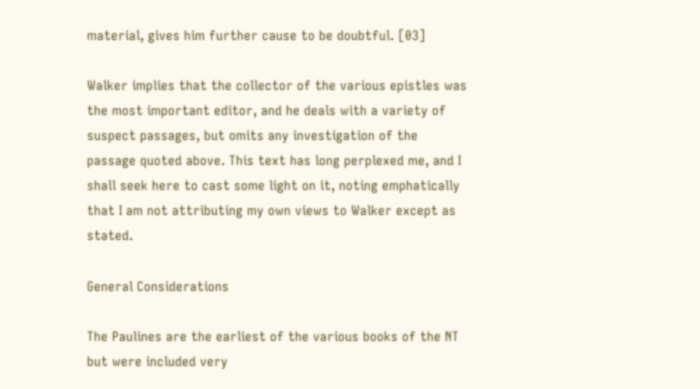material, gives him further cause to be doubtful. [03]

Walker implies that the collector of the various epistles was the most important editor, and he deals with a variety of suspect passages, but omits any investigation of the passage quoted above. This text has long perplexed me, and I shall seek here to cast some light on it, noting emphatically that I am not attributing my own views to Walker except as stated.

General Considerations

The Paulines are the earliest of the various books of the NT but were included very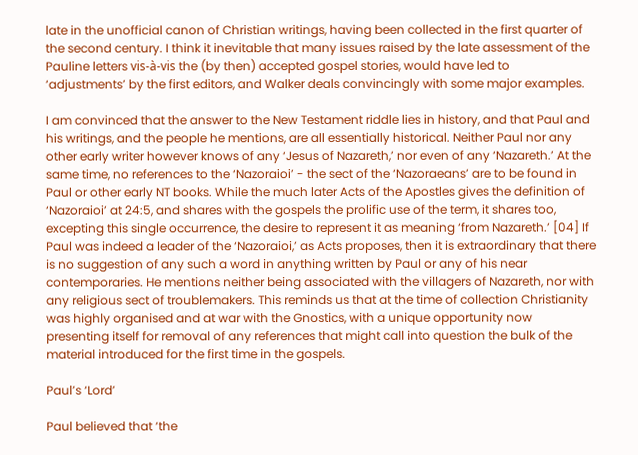late in the unofficial canon of Christian writings, having been collected in the first quarter of the second century. I think it inevitable that many issues raised by the late assessment of the Pauline letters vis-à-vis the (by then) accepted gospel stories, would have led to ‘adjustments’ by the first editors, and Walker deals convincingly with some major examples.

I am convinced that the answer to the New Testament riddle lies in history, and that Paul and his writings, and the people he mentions, are all essentially historical. Neither Paul nor any other early writer however knows of any ‘Jesus of Nazareth,’ nor even of any ‘Nazareth.’ At the same time, no references to the ‘Nazoraioi’ - the sect of the ‘Nazoraeans’ are to be found in Paul or other early NT books. While the much later Acts of the Apostles gives the definition of ‘Nazoraioi’ at 24:5, and shares with the gospels the prolific use of the term, it shares too, excepting this single occurrence, the desire to represent it as meaning ‘from Nazareth.’ [04] If Paul was indeed a leader of the ‘Nazoraioi,’ as Acts proposes, then it is extraordinary that there is no suggestion of any such a word in anything written by Paul or any of his near contemporaries. He mentions neither being associated with the villagers of Nazareth, nor with any religious sect of troublemakers. This reminds us that at the time of collection Christianity was highly organised and at war with the Gnostics, with a unique opportunity now presenting itself for removal of any references that might call into question the bulk of the material introduced for the first time in the gospels.

Paul’s ‘Lord’

Paul believed that ‘the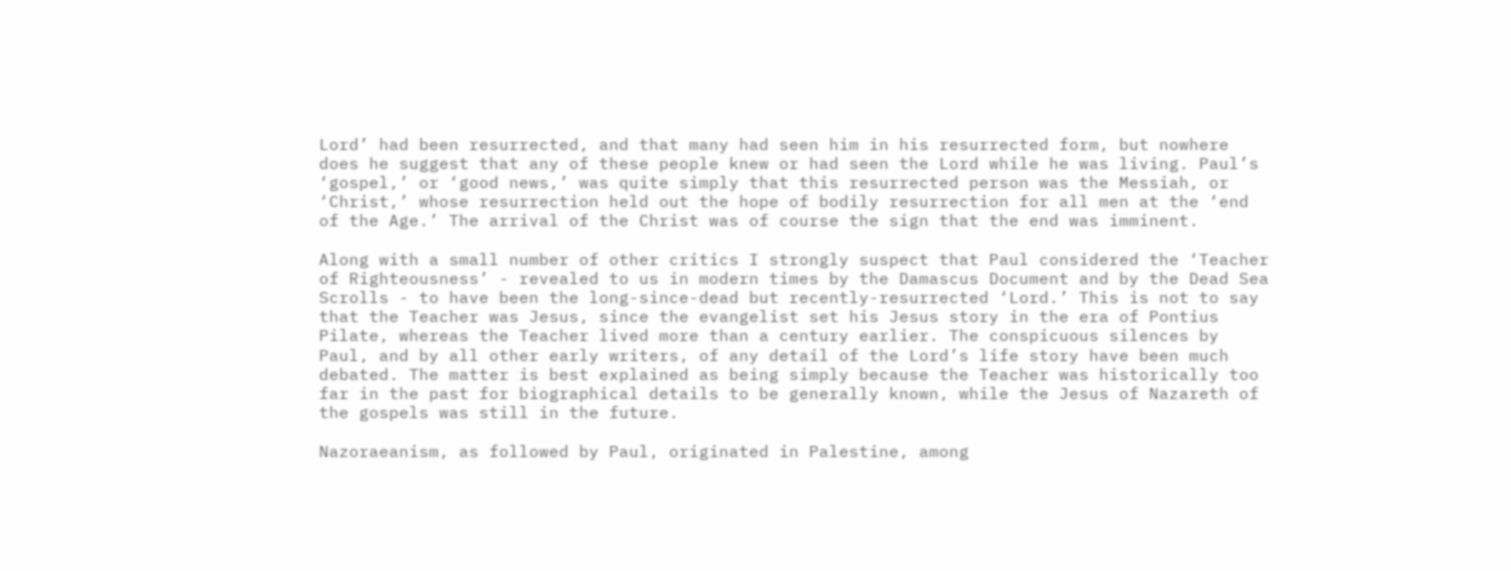Lord’ had been resurrected, and that many had seen him in his resurrected form, but nowhere does he suggest that any of these people knew or had seen the Lord while he was living. Paul’s ‘gospel,’ or ‘good news,’ was quite simply that this resurrected person was the Messiah, or ‘Christ,’ whose resurrection held out the hope of bodily resurrection for all men at the ‘end of the Age.’ The arrival of the Christ was of course the sign that the end was imminent.

Along with a small number of other critics I strongly suspect that Paul considered the ‘Teacher of Righteousness’ - revealed to us in modern times by the Damascus Document and by the Dead Sea Scrolls - to have been the long-since-dead but recently-resurrected ‘Lord.’ This is not to say that the Teacher was Jesus, since the evangelist set his Jesus story in the era of Pontius Pilate, whereas the Teacher lived more than a century earlier. The conspicuous silences by Paul, and by all other early writers, of any detail of the Lord’s life story have been much debated. The matter is best explained as being simply because the Teacher was historically too far in the past for biographical details to be generally known, while the Jesus of Nazareth of the gospels was still in the future.

Nazoraeanism, as followed by Paul, originated in Palestine, among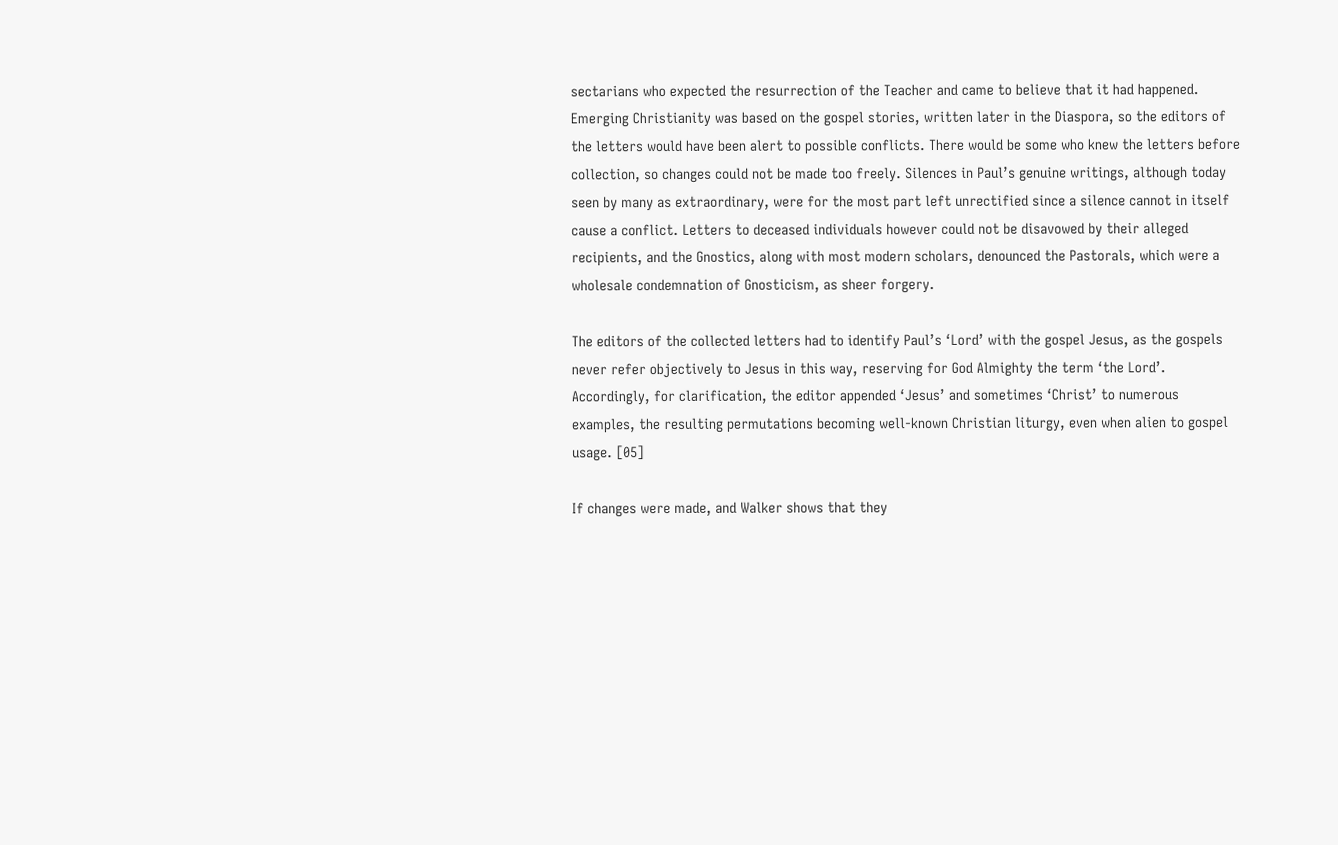sectarians who expected the resurrection of the Teacher and came to believe that it had happened. Emerging Christianity was based on the gospel stories, written later in the Diaspora, so the editors of the letters would have been alert to possible conflicts. There would be some who knew the letters before collection, so changes could not be made too freely. Silences in Paul’s genuine writings, although today seen by many as extraordinary, were for the most part left unrectified since a silence cannot in itself cause a conflict. Letters to deceased individuals however could not be disavowed by their alleged recipients, and the Gnostics, along with most modern scholars, denounced the Pastorals, which were a wholesale condemnation of Gnosticism, as sheer forgery.

The editors of the collected letters had to identify Paul’s ‘Lord’ with the gospel Jesus, as the gospels never refer objectively to Jesus in this way, reserving for God Almighty the term ‘the Lord’. Accordingly, for clarification, the editor appended ‘Jesus’ and sometimes ‘Christ’ to numerous examples, the resulting permutations becoming well-known Christian liturgy, even when alien to gospel usage. [05]

If changes were made, and Walker shows that they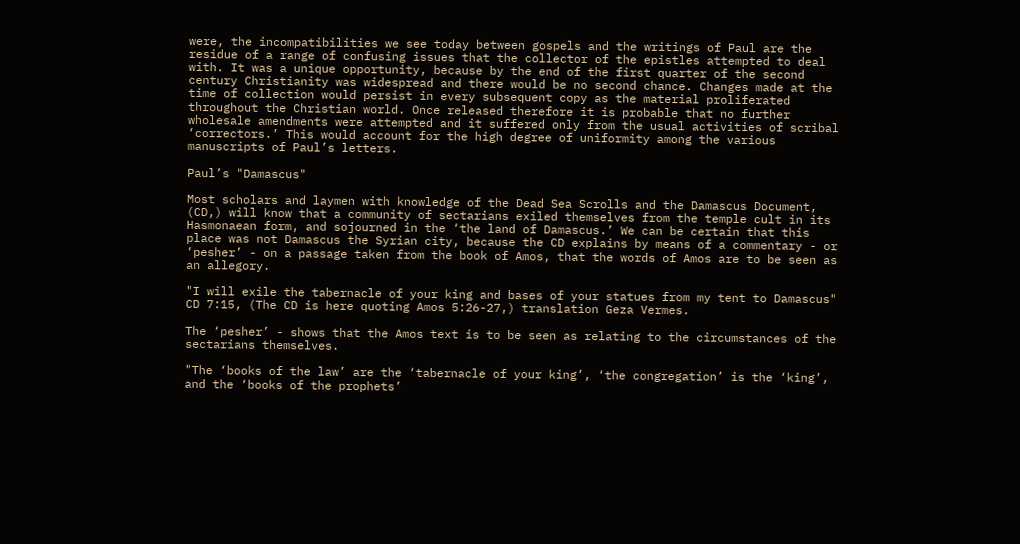were, the incompatibilities we see today between gospels and the writings of Paul are the residue of a range of confusing issues that the collector of the epistles attempted to deal with. It was a unique opportunity, because by the end of the first quarter of the second century Christianity was widespread and there would be no second chance. Changes made at the time of collection would persist in every subsequent copy as the material proliferated throughout the Christian world. Once released therefore it is probable that no further wholesale amendments were attempted and it suffered only from the usual activities of scribal ‘correctors.’ This would account for the high degree of uniformity among the various manuscripts of Paul’s letters.

Paul’s "Damascus"

Most scholars and laymen with knowledge of the Dead Sea Scrolls and the Damascus Document, (CD,) will know that a community of sectarians exiled themselves from the temple cult in its Hasmonaean form, and sojourned in the ‘the land of Damascus.’ We can be certain that this place was not Damascus the Syrian city, because the CD explains by means of a commentary - or ‘pesher’ - on a passage taken from the book of Amos, that the words of Amos are to be seen as an allegory.

"I will exile the tabernacle of your king and bases of your statues from my tent to Damascus" CD 7:15, (The CD is here quoting Amos 5:26-27,) translation Geza Vermes.

The ‘pesher’ - shows that the Amos text is to be seen as relating to the circumstances of the sectarians themselves.

"The ‘books of the law’ are the ‘tabernacle of your king’, ‘the congregation’ is the ‘king’, and the ‘books of the prophets’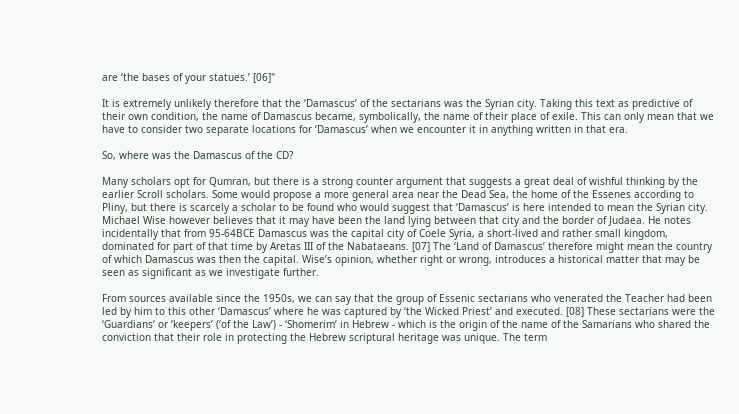are ‘the bases of your statues.’ [06]"

It is extremely unlikely therefore that the ‘Damascus’ of the sectarians was the Syrian city. Taking this text as predictive of their own condition, the name of Damascus became, symbolically, the name of their place of exile. This can only mean that we have to consider two separate locations for ‘Damascus’ when we encounter it in anything written in that era.

So, where was the Damascus of the CD?

Many scholars opt for Qumran, but there is a strong counter argument that suggests a great deal of wishful thinking by the earlier Scroll scholars. Some would propose a more general area near the Dead Sea, the home of the Essenes according to Pliny, but there is scarcely a scholar to be found who would suggest that ‘Damascus’ is here intended to mean the Syrian city. Michael Wise however believes that it may have been the land lying between that city and the border of Judaea. He notes incidentally that from 95-64BCE Damascus was the capital city of Coele Syria, a short-lived and rather small kingdom, dominated for part of that time by Aretas III of the Nabataeans. [07] The ‘Land of Damascus’ therefore might mean the country of which Damascus was then the capital. Wise’s opinion, whether right or wrong, introduces a historical matter that may be seen as significant as we investigate further.

From sources available since the 1950s, we can say that the group of Essenic sectarians who venerated the Teacher had been led by him to this other ‘Damascus’ where he was captured by ‘the Wicked Priest’ and executed. [08] These sectarians were the ‘Guardians’ or ‘keepers’ (‘of the Law’) - ‘Shomerim’ in Hebrew - which is the origin of the name of the Samarians who shared the conviction that their role in protecting the Hebrew scriptural heritage was unique. The term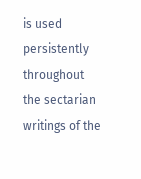is used persistently throughout the sectarian writings of the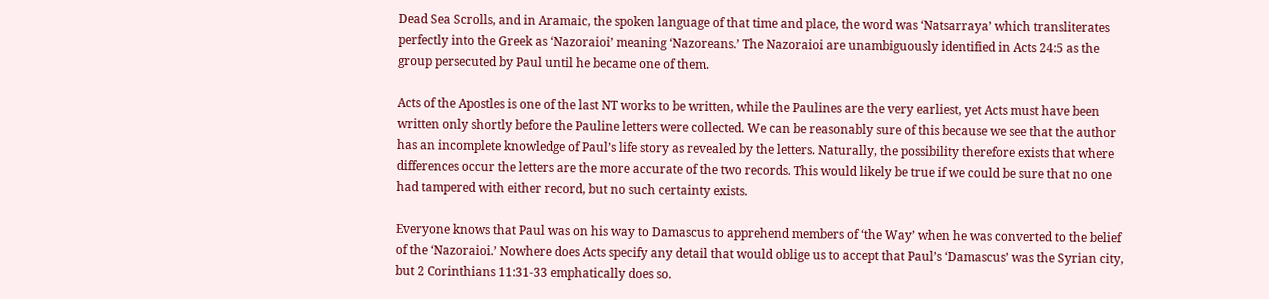Dead Sea Scrolls, and in Aramaic, the spoken language of that time and place, the word was ‘Natsarraya’ which transliterates perfectly into the Greek as ‘Nazoraioi’ meaning ‘Nazoreans.’ The Nazoraioi are unambiguously identified in Acts 24:5 as the group persecuted by Paul until he became one of them.

Acts of the Apostles is one of the last NT works to be written, while the Paulines are the very earliest, yet Acts must have been written only shortly before the Pauline letters were collected. We can be reasonably sure of this because we see that the author has an incomplete knowledge of Paul’s life story as revealed by the letters. Naturally, the possibility therefore exists that where differences occur the letters are the more accurate of the two records. This would likely be true if we could be sure that no one had tampered with either record, but no such certainty exists.

Everyone knows that Paul was on his way to Damascus to apprehend members of ‘the Way’ when he was converted to the belief of the ‘Nazoraioi.’ Nowhere does Acts specify any detail that would oblige us to accept that Paul’s ‘Damascus’ was the Syrian city, but 2 Corinthians 11:31-33 emphatically does so.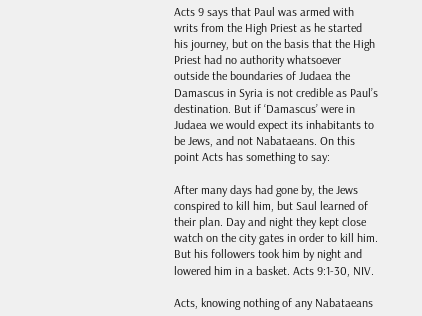Acts 9 says that Paul was armed with writs from the High Priest as he started his journey, but on the basis that the High Priest had no authority whatsoever outside the boundaries of Judaea the Damascus in Syria is not credible as Paul’s destination. But if ‘Damascus’ were in Judaea we would expect its inhabitants to be Jews, and not Nabataeans. On this point Acts has something to say:

After many days had gone by, the Jews conspired to kill him, but Saul learned of their plan. Day and night they kept close watch on the city gates in order to kill him. But his followers took him by night and lowered him in a basket. Acts 9:1-30, NIV.

Acts, knowing nothing of any Nabataeans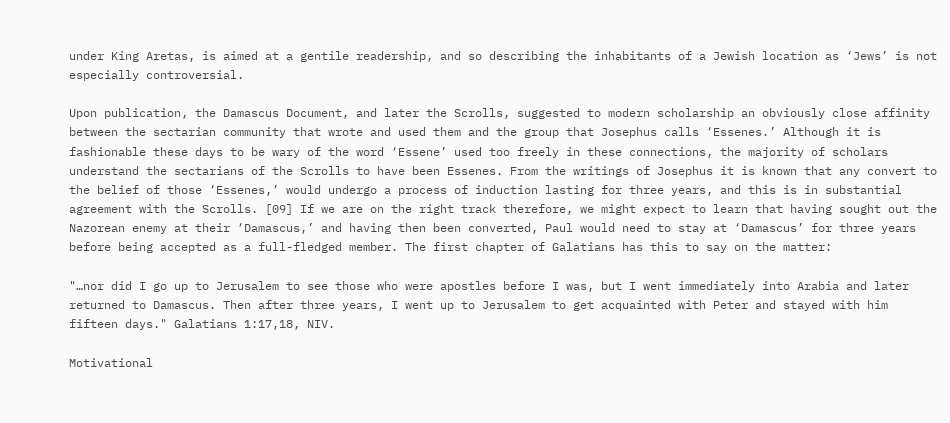under King Aretas, is aimed at a gentile readership, and so describing the inhabitants of a Jewish location as ‘Jews’ is not especially controversial.

Upon publication, the Damascus Document, and later the Scrolls, suggested to modern scholarship an obviously close affinity between the sectarian community that wrote and used them and the group that Josephus calls ‘Essenes.’ Although it is fashionable these days to be wary of the word ‘Essene’ used too freely in these connections, the majority of scholars understand the sectarians of the Scrolls to have been Essenes. From the writings of Josephus it is known that any convert to the belief of those ‘Essenes,’ would undergo a process of induction lasting for three years, and this is in substantial agreement with the Scrolls. [09] If we are on the right track therefore, we might expect to learn that having sought out the Nazorean enemy at their ‘Damascus,’ and having then been converted, Paul would need to stay at ‘Damascus’ for three years before being accepted as a full-fledged member. The first chapter of Galatians has this to say on the matter:

"…nor did I go up to Jerusalem to see those who were apostles before I was, but I went immediately into Arabia and later returned to Damascus. Then after three years, I went up to Jerusalem to get acquainted with Peter and stayed with him fifteen days." Galatians 1:17,18, NIV.

Motivational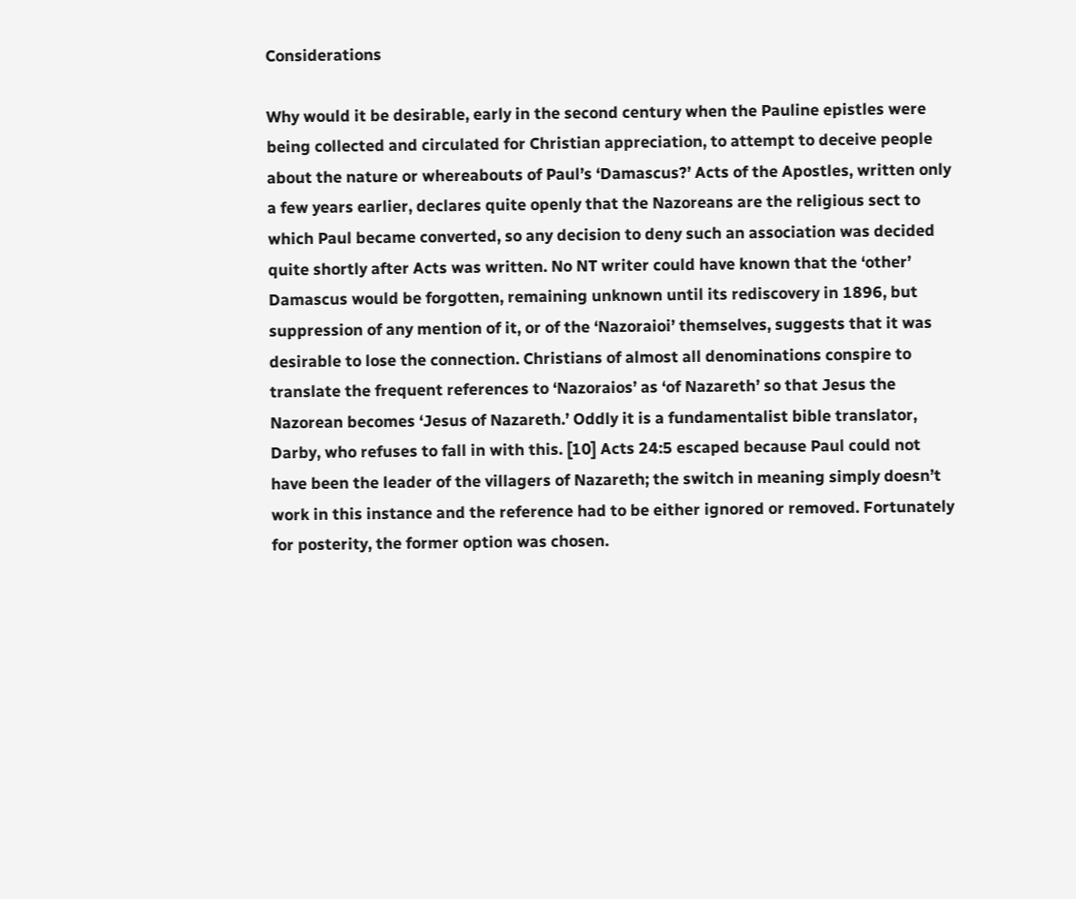Considerations

Why would it be desirable, early in the second century when the Pauline epistles were being collected and circulated for Christian appreciation, to attempt to deceive people about the nature or whereabouts of Paul’s ‘Damascus?’ Acts of the Apostles, written only a few years earlier, declares quite openly that the Nazoreans are the religious sect to which Paul became converted, so any decision to deny such an association was decided quite shortly after Acts was written. No NT writer could have known that the ‘other’ Damascus would be forgotten, remaining unknown until its rediscovery in 1896, but suppression of any mention of it, or of the ‘Nazoraioi’ themselves, suggests that it was desirable to lose the connection. Christians of almost all denominations conspire to translate the frequent references to ‘Nazoraios’ as ‘of Nazareth’ so that Jesus the Nazorean becomes ‘Jesus of Nazareth.’ Oddly it is a fundamentalist bible translator, Darby, who refuses to fall in with this. [10] Acts 24:5 escaped because Paul could not have been the leader of the villagers of Nazareth; the switch in meaning simply doesn’t work in this instance and the reference had to be either ignored or removed. Fortunately for posterity, the former option was chosen.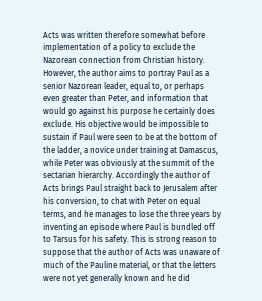Acts was written therefore somewhat before implementation of a policy to exclude the Nazorean connection from Christian history. However, the author aims to portray Paul as a senior Nazorean leader, equal to, or perhaps even greater than Peter, and information that would go against his purpose he certainly does exclude. His objective would be impossible to sustain if Paul were seen to be at the bottom of the ladder, a novice under training at Damascus, while Peter was obviously at the summit of the sectarian hierarchy. Accordingly the author of Acts brings Paul straight back to Jerusalem after his conversion, to chat with Peter on equal terms, and he manages to lose the three years by inventing an episode where Paul is bundled off to Tarsus for his safety. This is strong reason to suppose that the author of Acts was unaware of much of the Pauline material, or that the letters were not yet generally known and he did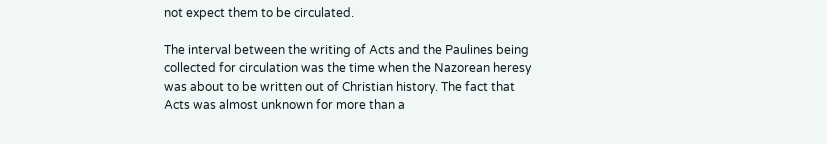not expect them to be circulated.

The interval between the writing of Acts and the Paulines being collected for circulation was the time when the Nazorean heresy was about to be written out of Christian history. The fact that Acts was almost unknown for more than a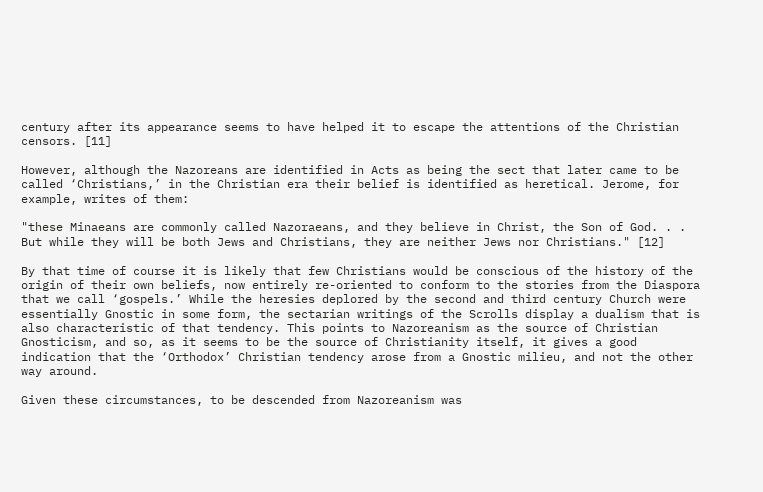century after its appearance seems to have helped it to escape the attentions of the Christian censors. [11]

However, although the Nazoreans are identified in Acts as being the sect that later came to be called ‘Christians,’ in the Christian era their belief is identified as heretical. Jerome, for example, writes of them:

"these Minaeans are commonly called Nazoraeans, and they believe in Christ, the Son of God. . . But while they will be both Jews and Christians, they are neither Jews nor Christians." [12]

By that time of course it is likely that few Christians would be conscious of the history of the origin of their own beliefs, now entirely re-oriented to conform to the stories from the Diaspora that we call ‘gospels.’ While the heresies deplored by the second and third century Church were essentially Gnostic in some form, the sectarian writings of the Scrolls display a dualism that is also characteristic of that tendency. This points to Nazoreanism as the source of Christian Gnosticism, and so, as it seems to be the source of Christianity itself, it gives a good indication that the ‘Orthodox’ Christian tendency arose from a Gnostic milieu, and not the other way around.

Given these circumstances, to be descended from Nazoreanism was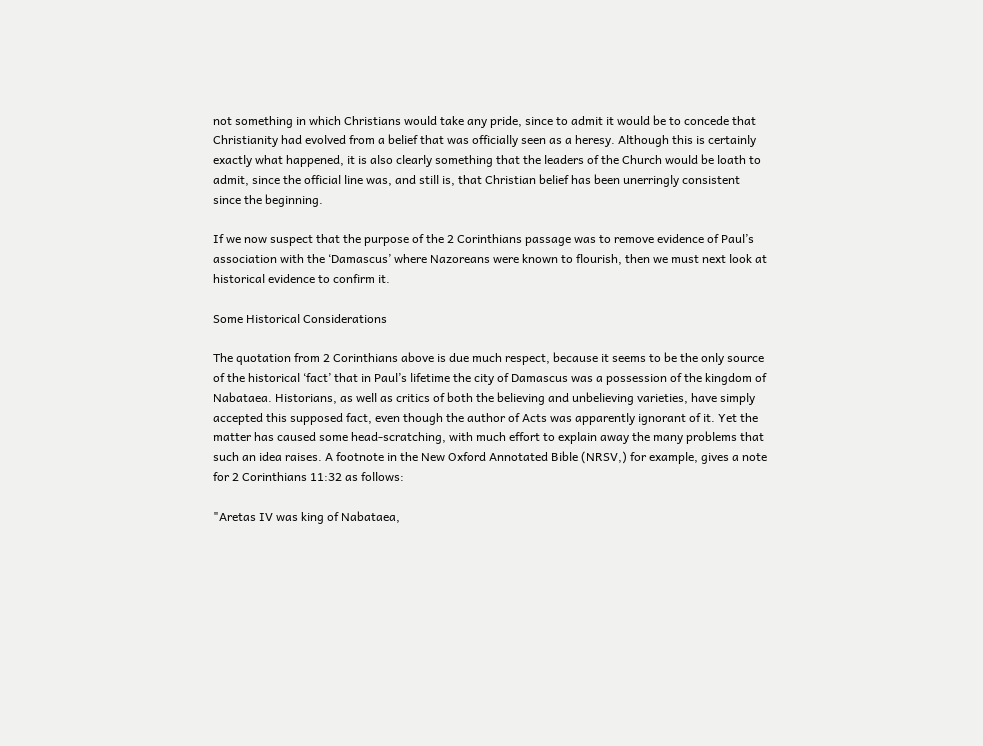not something in which Christians would take any pride, since to admit it would be to concede that Christianity had evolved from a belief that was officially seen as a heresy. Although this is certainly exactly what happened, it is also clearly something that the leaders of the Church would be loath to admit, since the official line was, and still is, that Christian belief has been unerringly consistent since the beginning.

If we now suspect that the purpose of the 2 Corinthians passage was to remove evidence of Paul’s association with the ‘Damascus’ where Nazoreans were known to flourish, then we must next look at historical evidence to confirm it.

Some Historical Considerations

The quotation from 2 Corinthians above is due much respect, because it seems to be the only source of the historical ‘fact’ that in Paul’s lifetime the city of Damascus was a possession of the kingdom of Nabataea. Historians, as well as critics of both the believing and unbelieving varieties, have simply accepted this supposed fact, even though the author of Acts was apparently ignorant of it. Yet the matter has caused some head-scratching, with much effort to explain away the many problems that such an idea raises. A footnote in the New Oxford Annotated Bible (NRSV,) for example, gives a note for 2 Corinthians 11:32 as follows:

"Aretas IV was king of Nabataea,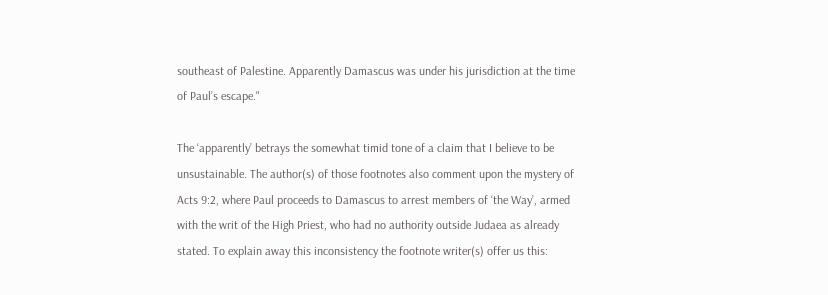southeast of Palestine. Apparently Damascus was under his jurisdiction at the time of Paul’s escape."

The ‘apparently’ betrays the somewhat timid tone of a claim that I believe to be unsustainable. The author(s) of those footnotes also comment upon the mystery of Acts 9:2, where Paul proceeds to Damascus to arrest members of ‘the Way’, armed with the writ of the High Priest, who had no authority outside Judaea as already stated. To explain away this inconsistency the footnote writer(s) offer us this: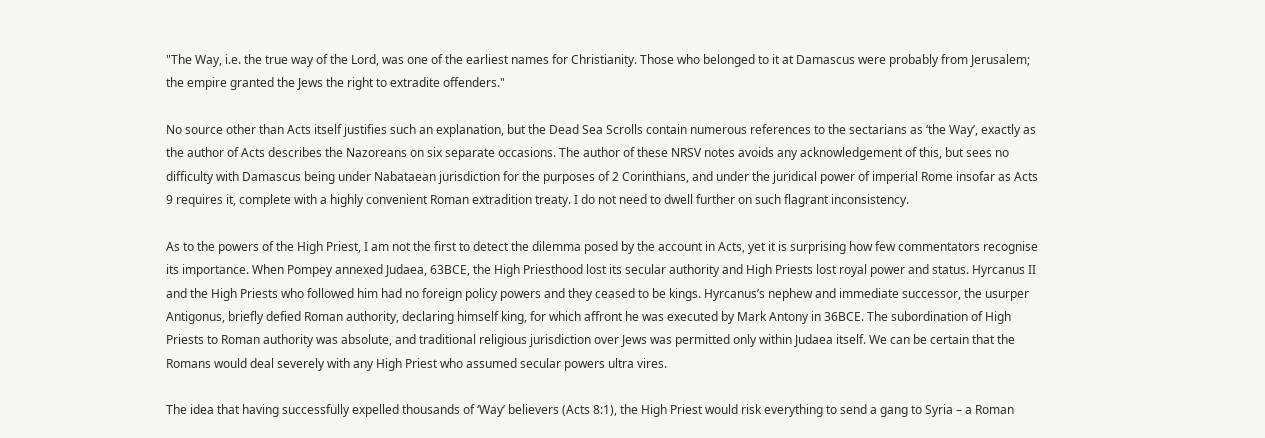"The Way, i.e. the true way of the Lord, was one of the earliest names for Christianity. Those who belonged to it at Damascus were probably from Jerusalem; the empire granted the Jews the right to extradite offenders."

No source other than Acts itself justifies such an explanation, but the Dead Sea Scrolls contain numerous references to the sectarians as ‘the Way’, exactly as the author of Acts describes the Nazoreans on six separate occasions. The author of these NRSV notes avoids any acknowledgement of this, but sees no difficulty with Damascus being under Nabataean jurisdiction for the purposes of 2 Corinthians, and under the juridical power of imperial Rome insofar as Acts 9 requires it, complete with a highly convenient Roman extradition treaty. I do not need to dwell further on such flagrant inconsistency.

As to the powers of the High Priest, I am not the first to detect the dilemma posed by the account in Acts, yet it is surprising how few commentators recognise its importance. When Pompey annexed Judaea, 63BCE, the High Priesthood lost its secular authority and High Priests lost royal power and status. Hyrcanus II and the High Priests who followed him had no foreign policy powers and they ceased to be kings. Hyrcanus’s nephew and immediate successor, the usurper Antigonus, briefly defied Roman authority, declaring himself king, for which affront he was executed by Mark Antony in 36BCE. The subordination of High Priests to Roman authority was absolute, and traditional religious jurisdiction over Jews was permitted only within Judaea itself. We can be certain that the Romans would deal severely with any High Priest who assumed secular powers ultra vires.

The idea that having successfully expelled thousands of ‘Way’ believers (Acts 8:1), the High Priest would risk everything to send a gang to Syria – a Roman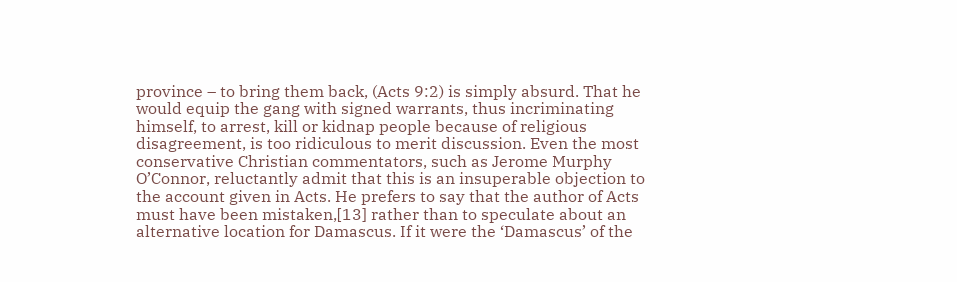province – to bring them back, (Acts 9:2) is simply absurd. That he would equip the gang with signed warrants, thus incriminating himself, to arrest, kill or kidnap people because of religious disagreement, is too ridiculous to merit discussion. Even the most conservative Christian commentators, such as Jerome Murphy O’Connor, reluctantly admit that this is an insuperable objection to the account given in Acts. He prefers to say that the author of Acts must have been mistaken,[13] rather than to speculate about an alternative location for Damascus. If it were the ‘Damascus’ of the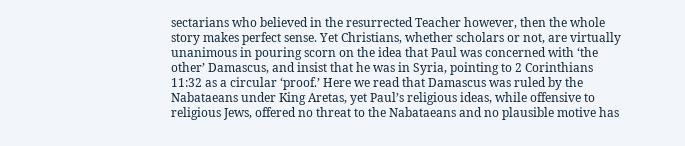sectarians who believed in the resurrected Teacher however, then the whole story makes perfect sense. Yet Christians, whether scholars or not, are virtually unanimous in pouring scorn on the idea that Paul was concerned with ‘the other’ Damascus, and insist that he was in Syria, pointing to 2 Corinthians 11:32 as a circular ‘proof.’ Here we read that Damascus was ruled by the Nabataeans under King Aretas, yet Paul’s religious ideas, while offensive to religious Jews, offered no threat to the Nabataeans and no plausible motive has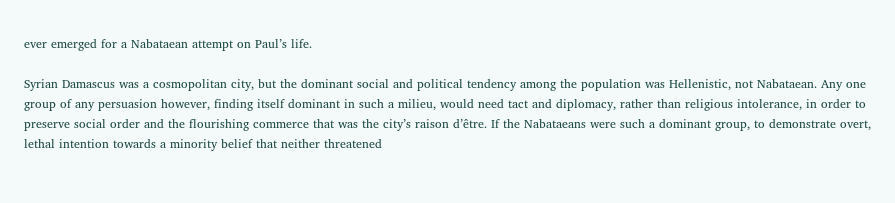ever emerged for a Nabataean attempt on Paul’s life.

Syrian Damascus was a cosmopolitan city, but the dominant social and political tendency among the population was Hellenistic, not Nabataean. Any one group of any persuasion however, finding itself dominant in such a milieu, would need tact and diplomacy, rather than religious intolerance, in order to preserve social order and the flourishing commerce that was the city’s raison d’être. If the Nabataeans were such a dominant group, to demonstrate overt, lethal intention towards a minority belief that neither threatened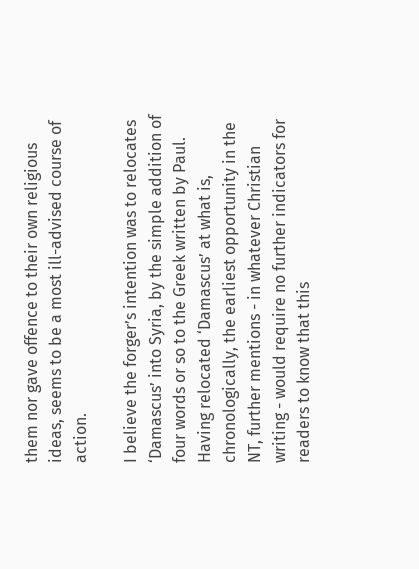them nor gave offence to their own religious ideas, seems to be a most ill-advised course of action.

I believe the forger’s intention was to relocates ‘Damascus’ into Syria, by the simple addition of four words or so to the Greek written by Paul. Having relocated ‘Damascus’ at what is, chronologically, the earliest opportunity in the NT, further mentions - in whatever Christian writing - would require no further indicators for readers to know that this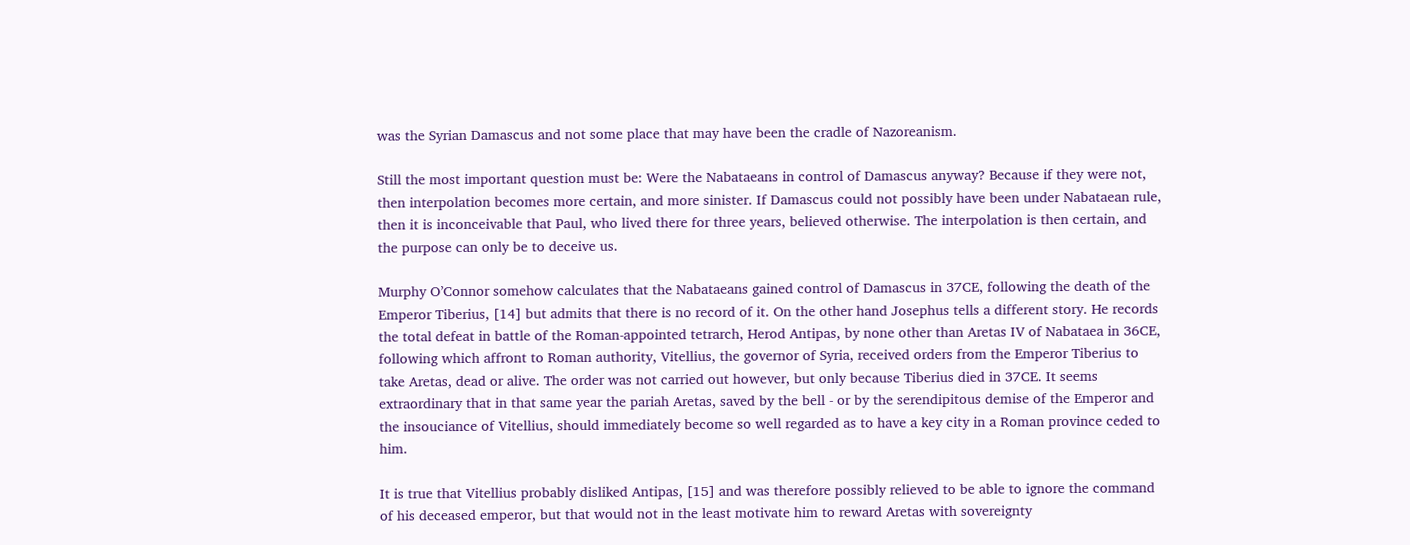was the Syrian Damascus and not some place that may have been the cradle of Nazoreanism.

Still the most important question must be: Were the Nabataeans in control of Damascus anyway? Because if they were not, then interpolation becomes more certain, and more sinister. If Damascus could not possibly have been under Nabataean rule, then it is inconceivable that Paul, who lived there for three years, believed otherwise. The interpolation is then certain, and the purpose can only be to deceive us.

Murphy O’Connor somehow calculates that the Nabataeans gained control of Damascus in 37CE, following the death of the Emperor Tiberius, [14] but admits that there is no record of it. On the other hand Josephus tells a different story. He records the total defeat in battle of the Roman-appointed tetrarch, Herod Antipas, by none other than Aretas IV of Nabataea in 36CE, following which affront to Roman authority, Vitellius, the governor of Syria, received orders from the Emperor Tiberius to take Aretas, dead or alive. The order was not carried out however, but only because Tiberius died in 37CE. It seems extraordinary that in that same year the pariah Aretas, saved by the bell - or by the serendipitous demise of the Emperor and the insouciance of Vitellius, should immediately become so well regarded as to have a key city in a Roman province ceded to him.

It is true that Vitellius probably disliked Antipas, [15] and was therefore possibly relieved to be able to ignore the command of his deceased emperor, but that would not in the least motivate him to reward Aretas with sovereignty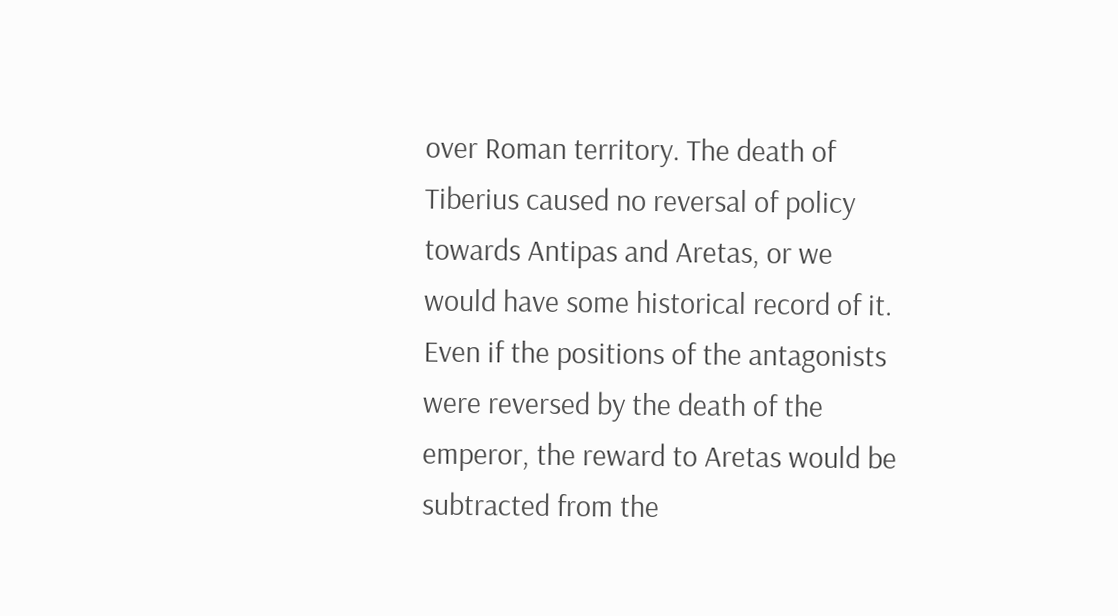over Roman territory. The death of Tiberius caused no reversal of policy towards Antipas and Aretas, or we would have some historical record of it. Even if the positions of the antagonists were reversed by the death of the emperor, the reward to Aretas would be subtracted from the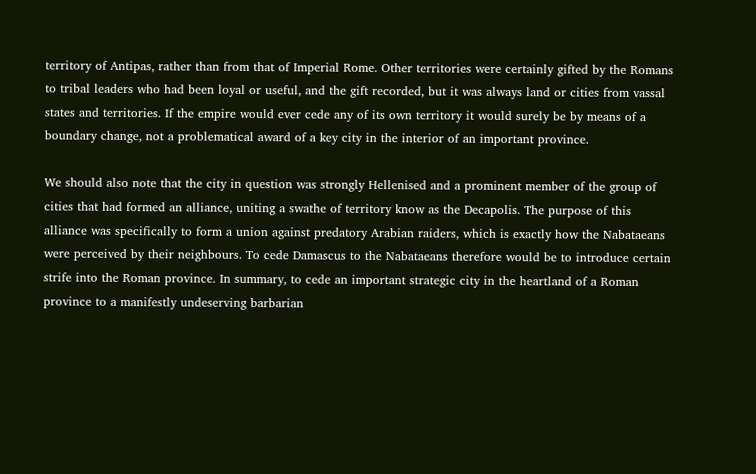territory of Antipas, rather than from that of Imperial Rome. Other territories were certainly gifted by the Romans to tribal leaders who had been loyal or useful, and the gift recorded, but it was always land or cities from vassal states and territories. If the empire would ever cede any of its own territory it would surely be by means of a boundary change, not a problematical award of a key city in the interior of an important province.

We should also note that the city in question was strongly Hellenised and a prominent member of the group of cities that had formed an alliance, uniting a swathe of territory know as the Decapolis. The purpose of this alliance was specifically to form a union against predatory Arabian raiders, which is exactly how the Nabataeans were perceived by their neighbours. To cede Damascus to the Nabataeans therefore would be to introduce certain strife into the Roman province. In summary, to cede an important strategic city in the heartland of a Roman province to a manifestly undeserving barbarian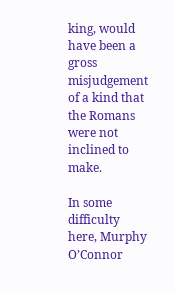king, would have been a gross misjudgement of a kind that the Romans were not inclined to make.

In some difficulty here, Murphy O’Connor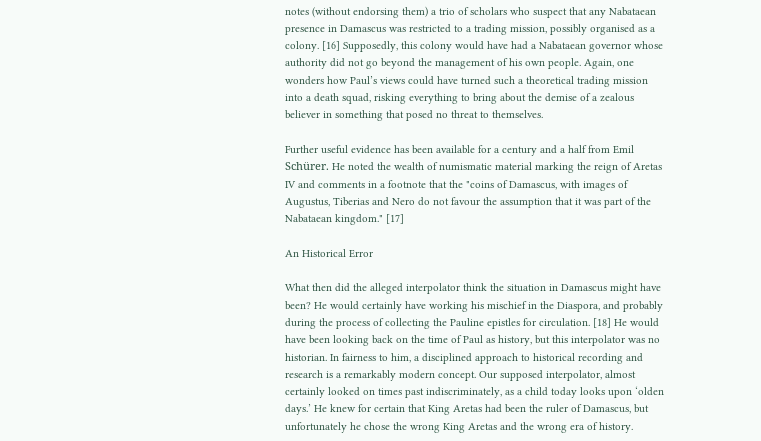notes (without endorsing them) a trio of scholars who suspect that any Nabataean presence in Damascus was restricted to a trading mission, possibly organised as a colony. [16] Supposedly, this colony would have had a Nabataean governor whose authority did not go beyond the management of his own people. Again, one wonders how Paul’s views could have turned such a theoretical trading mission into a death squad, risking everything to bring about the demise of a zealous believer in something that posed no threat to themselves.

Further useful evidence has been available for a century and a half from Emil Schürer. He noted the wealth of numismatic material marking the reign of Aretas IV and comments in a footnote that the "coins of Damascus, with images of Augustus, Tiberias and Nero do not favour the assumption that it was part of the Nabataean kingdom." [17]

An Historical Error

What then did the alleged interpolator think the situation in Damascus might have been? He would certainly have working his mischief in the Diaspora, and probably during the process of collecting the Pauline epistles for circulation. [18] He would have been looking back on the time of Paul as history, but this interpolator was no historian. In fairness to him, a disciplined approach to historical recording and research is a remarkably modern concept. Our supposed interpolator, almost certainly looked on times past indiscriminately, as a child today looks upon ‘olden days.’ He knew for certain that King Aretas had been the ruler of Damascus, but unfortunately he chose the wrong King Aretas and the wrong era of history.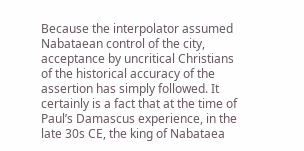Because the interpolator assumed Nabataean control of the city, acceptance by uncritical Christians of the historical accuracy of the assertion has simply followed. It certainly is a fact that at the time of Paul’s Damascus experience, in the late 30s CE, the king of Nabataea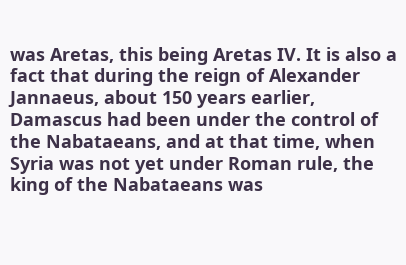was Aretas, this being Aretas IV. It is also a fact that during the reign of Alexander Jannaeus, about 150 years earlier, Damascus had been under the control of the Nabataeans, and at that time, when Syria was not yet under Roman rule, the king of the Nabataeans was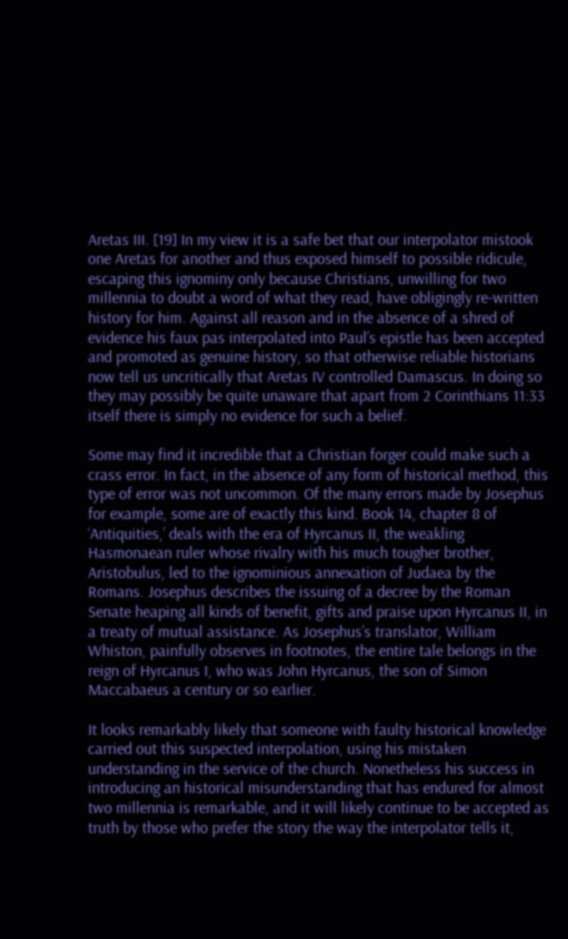Aretas III. [19] In my view it is a safe bet that our interpolator mistook one Aretas for another and thus exposed himself to possible ridicule, escaping this ignominy only because Christians, unwilling for two millennia to doubt a word of what they read, have obligingly re-written history for him. Against all reason and in the absence of a shred of evidence his faux pas interpolated into Paul’s epistle has been accepted and promoted as genuine history, so that otherwise reliable historians now tell us uncritically that Aretas IV controlled Damascus. In doing so they may possibly be quite unaware that apart from 2 Corinthians 11:33 itself there is simply no evidence for such a belief.

Some may find it incredible that a Christian forger could make such a crass error. In fact, in the absence of any form of historical method, this type of error was not uncommon. Of the many errors made by Josephus for example, some are of exactly this kind. Book 14, chapter 8 of ‘Antiquities,’ deals with the era of Hyrcanus II, the weakling Hasmonaean ruler whose rivalry with his much tougher brother, Aristobulus, led to the ignominious annexation of Judaea by the Romans. Josephus describes the issuing of a decree by the Roman Senate heaping all kinds of benefit, gifts and praise upon Hyrcanus II, in a treaty of mutual assistance. As Josephus’s translator, William Whiston, painfully observes in footnotes, the entire tale belongs in the reign of Hyrcanus I, who was John Hyrcanus, the son of Simon Maccabaeus a century or so earlier.

It looks remarkably likely that someone with faulty historical knowledge carried out this suspected interpolation, using his mistaken understanding in the service of the church. Nonetheless his success in introducing an historical misunderstanding that has endured for almost two millennia is remarkable, and it will likely continue to be accepted as truth by those who prefer the story the way the interpolator tells it,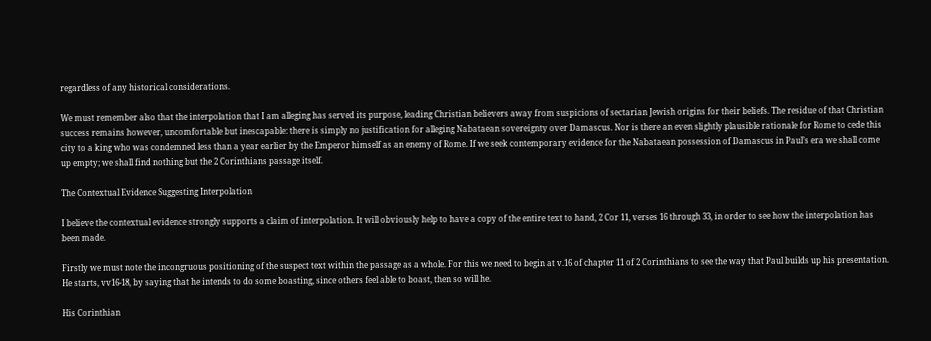regardless of any historical considerations.

We must remember also that the interpolation that I am alleging has served its purpose, leading Christian believers away from suspicions of sectarian Jewish origins for their beliefs. The residue of that Christian success remains however, uncomfortable but inescapable: there is simply no justification for alleging Nabataean sovereignty over Damascus. Nor is there an even slightly plausible rationale for Rome to cede this city to a king who was condemned less than a year earlier by the Emperor himself as an enemy of Rome. If we seek contemporary evidence for the Nabataean possession of Damascus in Paul’s era we shall come up empty; we shall find nothing but the 2 Corinthians passage itself.

The Contextual Evidence Suggesting Interpolation

I believe the contextual evidence strongly supports a claim of interpolation. It will obviously help to have a copy of the entire text to hand, 2 Cor 11, verses 16 through 33, in order to see how the interpolation has been made.

Firstly we must note the incongruous positioning of the suspect text within the passage as a whole. For this we need to begin at v.16 of chapter 11 of 2 Corinthians to see the way that Paul builds up his presentation. He starts, vv16-18, by saying that he intends to do some boasting, since others feel able to boast, then so will he.

His Corinthian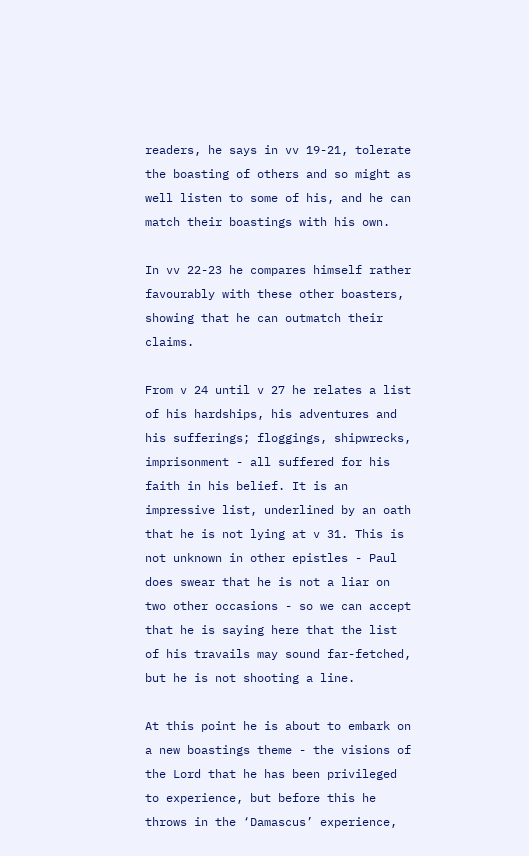readers, he says in vv 19-21, tolerate the boasting of others and so might as well listen to some of his, and he can match their boastings with his own.

In vv 22-23 he compares himself rather favourably with these other boasters, showing that he can outmatch their claims.

From v 24 until v 27 he relates a list of his hardships, his adventures and his sufferings; floggings, shipwrecks, imprisonment - all suffered for his faith in his belief. It is an impressive list, underlined by an oath that he is not lying at v 31. This is not unknown in other epistles - Paul does swear that he is not a liar on two other occasions - so we can accept that he is saying here that the list of his travails may sound far-fetched, but he is not shooting a line.

At this point he is about to embark on a new boastings theme - the visions of the Lord that he has been privileged to experience, but before this he throws in the ‘Damascus’ experience,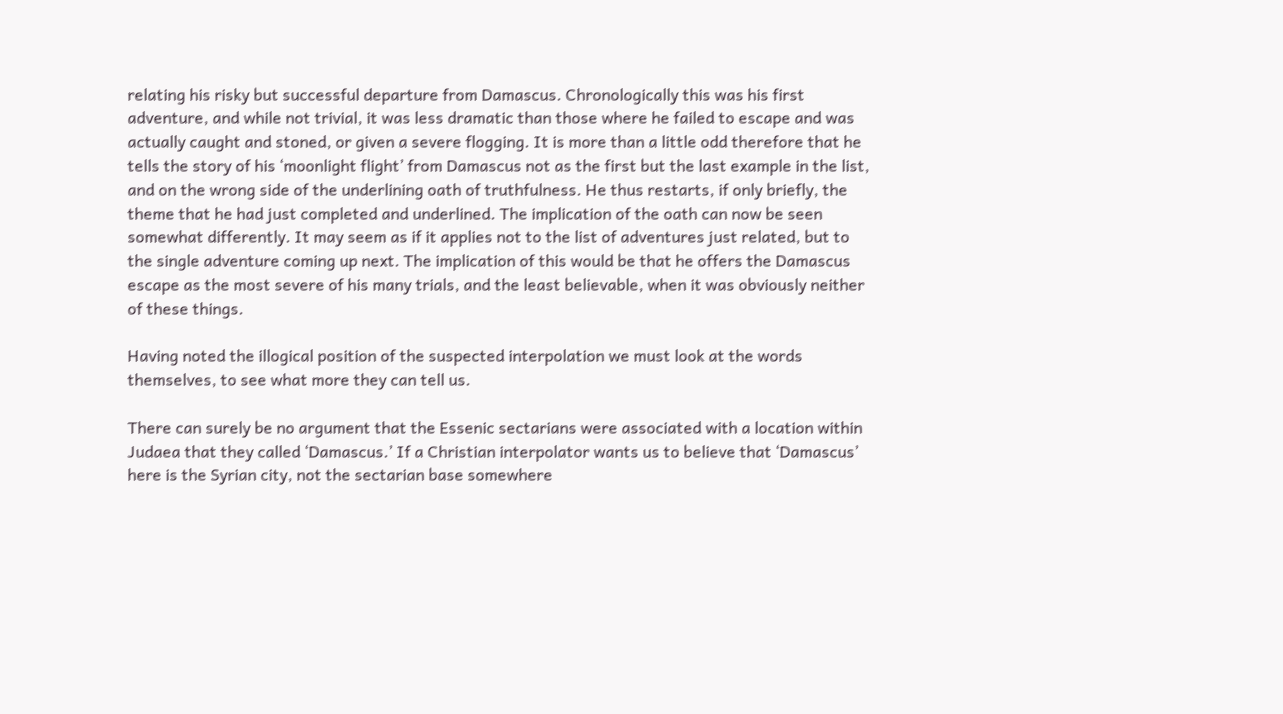relating his risky but successful departure from Damascus. Chronologically this was his first adventure, and while not trivial, it was less dramatic than those where he failed to escape and was actually caught and stoned, or given a severe flogging. It is more than a little odd therefore that he tells the story of his ‘moonlight flight’ from Damascus not as the first but the last example in the list, and on the wrong side of the underlining oath of truthfulness. He thus restarts, if only briefly, the theme that he had just completed and underlined. The implication of the oath can now be seen somewhat differently. It may seem as if it applies not to the list of adventures just related, but to the single adventure coming up next. The implication of this would be that he offers the Damascus escape as the most severe of his many trials, and the least believable, when it was obviously neither of these things.

Having noted the illogical position of the suspected interpolation we must look at the words themselves, to see what more they can tell us.

There can surely be no argument that the Essenic sectarians were associated with a location within Judaea that they called ‘Damascus.’ If a Christian interpolator wants us to believe that ‘Damascus’ here is the Syrian city, not the sectarian base somewhere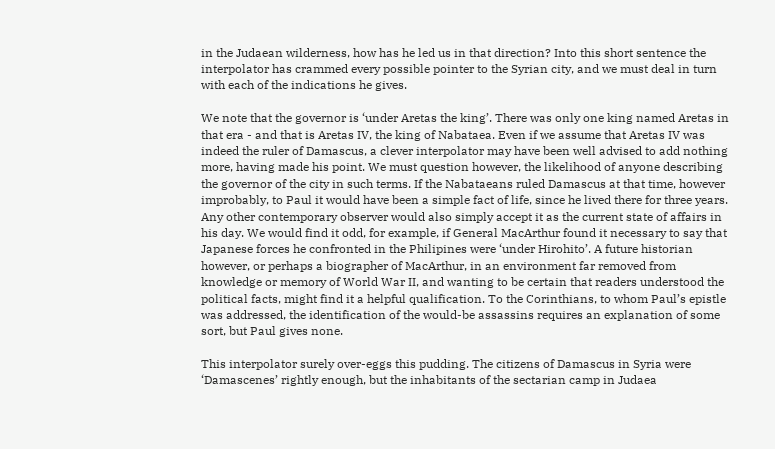in the Judaean wilderness, how has he led us in that direction? Into this short sentence the interpolator has crammed every possible pointer to the Syrian city, and we must deal in turn with each of the indications he gives.

We note that the governor is ‘under Aretas the king’. There was only one king named Aretas in that era - and that is Aretas IV, the king of Nabataea. Even if we assume that Aretas IV was indeed the ruler of Damascus, a clever interpolator may have been well advised to add nothing more, having made his point. We must question however, the likelihood of anyone describing the governor of the city in such terms. If the Nabataeans ruled Damascus at that time, however improbably, to Paul it would have been a simple fact of life, since he lived there for three years. Any other contemporary observer would also simply accept it as the current state of affairs in his day. We would find it odd, for example, if General MacArthur found it necessary to say that Japanese forces he confronted in the Philipines were ‘under Hirohito’. A future historian however, or perhaps a biographer of MacArthur, in an environment far removed from knowledge or memory of World War II, and wanting to be certain that readers understood the political facts, might find it a helpful qualification. To the Corinthians, to whom Paul’s epistle was addressed, the identification of the would-be assassins requires an explanation of some sort, but Paul gives none.

This interpolator surely over-eggs this pudding. The citizens of Damascus in Syria were ‘Damascenes’ rightly enough, but the inhabitants of the sectarian camp in Judaea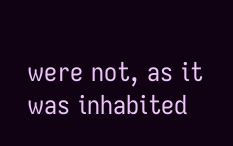were not, as it was inhabited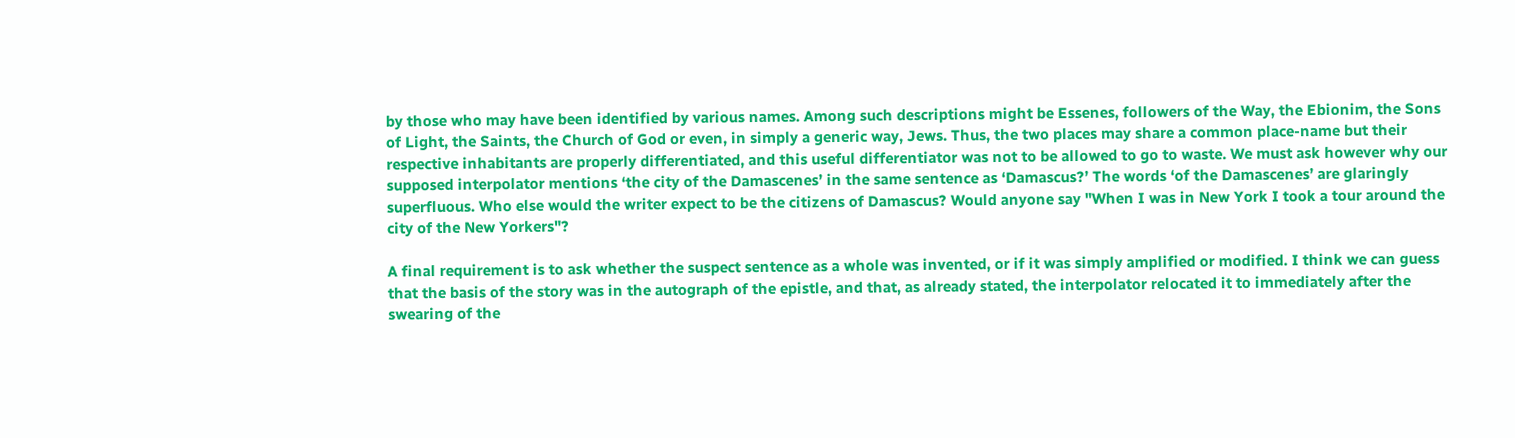by those who may have been identified by various names. Among such descriptions might be Essenes, followers of the Way, the Ebionim, the Sons of Light, the Saints, the Church of God or even, in simply a generic way, Jews. Thus, the two places may share a common place-name but their respective inhabitants are properly differentiated, and this useful differentiator was not to be allowed to go to waste. We must ask however why our supposed interpolator mentions ‘the city of the Damascenes’ in the same sentence as ‘Damascus?’ The words ‘of the Damascenes’ are glaringly superfluous. Who else would the writer expect to be the citizens of Damascus? Would anyone say "When I was in New York I took a tour around the city of the New Yorkers"?

A final requirement is to ask whether the suspect sentence as a whole was invented, or if it was simply amplified or modified. I think we can guess that the basis of the story was in the autograph of the epistle, and that, as already stated, the interpolator relocated it to immediately after the swearing of the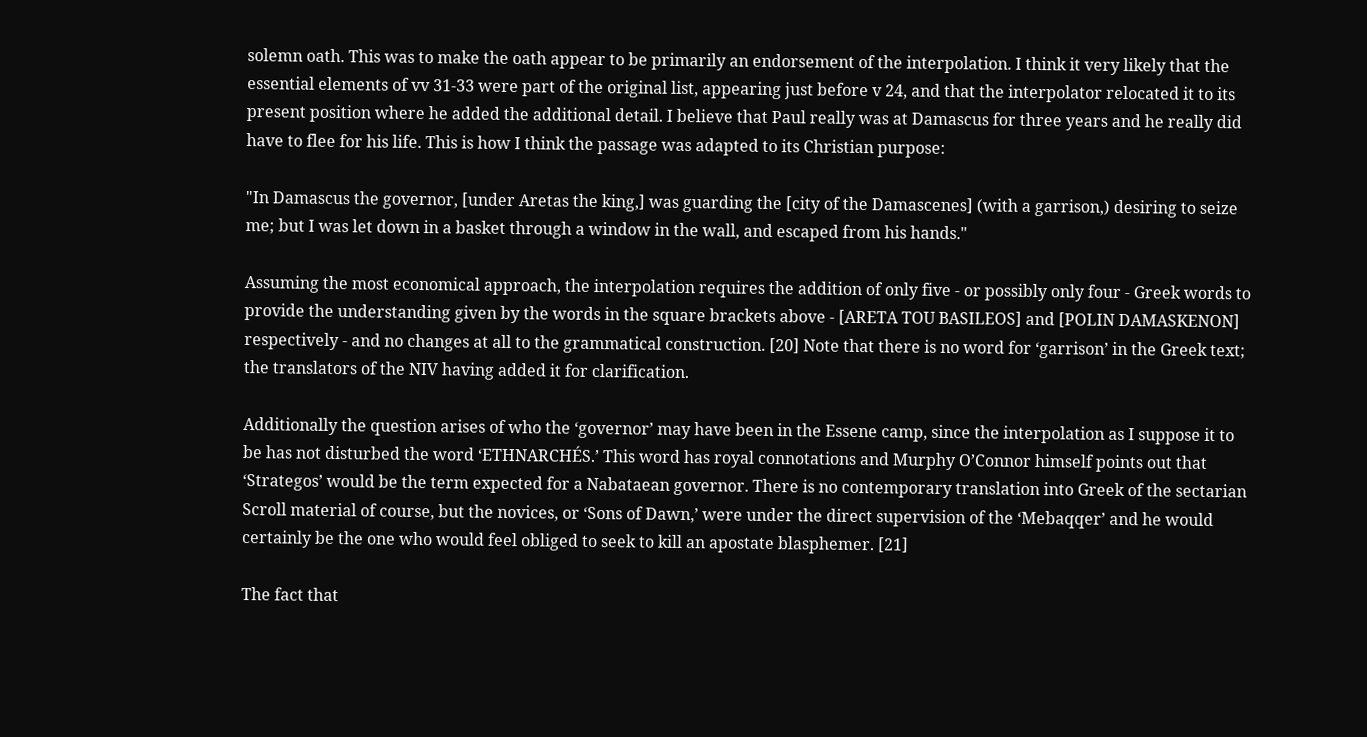solemn oath. This was to make the oath appear to be primarily an endorsement of the interpolation. I think it very likely that the essential elements of vv 31-33 were part of the original list, appearing just before v 24, and that the interpolator relocated it to its present position where he added the additional detail. I believe that Paul really was at Damascus for three years and he really did have to flee for his life. This is how I think the passage was adapted to its Christian purpose:

"In Damascus the governor, [under Aretas the king,] was guarding the [city of the Damascenes] (with a garrison,) desiring to seize me; but I was let down in a basket through a window in the wall, and escaped from his hands."

Assuming the most economical approach, the interpolation requires the addition of only five - or possibly only four - Greek words to provide the understanding given by the words in the square brackets above - [ARETA TOU BASILEOS] and [POLIN DAMASKENON] respectively - and no changes at all to the grammatical construction. [20] Note that there is no word for ‘garrison’ in the Greek text; the translators of the NIV having added it for clarification.

Additionally the question arises of who the ‘governor’ may have been in the Essene camp, since the interpolation as I suppose it to be has not disturbed the word ‘ETHNARCHÉS.’ This word has royal connotations and Murphy O’Connor himself points out that ‘Strategos’ would be the term expected for a Nabataean governor. There is no contemporary translation into Greek of the sectarian Scroll material of course, but the novices, or ‘Sons of Dawn,’ were under the direct supervision of the ‘Mebaqqer’ and he would certainly be the one who would feel obliged to seek to kill an apostate blasphemer. [21]

The fact that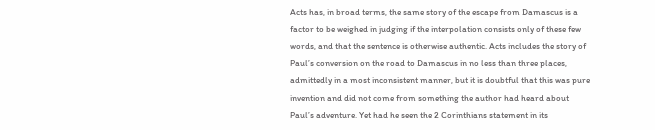Acts has, in broad terms, the same story of the escape from Damascus is a factor to be weighed in judging if the interpolation consists only of these few words, and that the sentence is otherwise authentic. Acts includes the story of Paul’s conversion on the road to Damascus in no less than three places, admittedly in a most inconsistent manner, but it is doubtful that this was pure invention and did not come from something the author had heard about Paul’s adventure. Yet had he seen the 2 Corinthians statement in its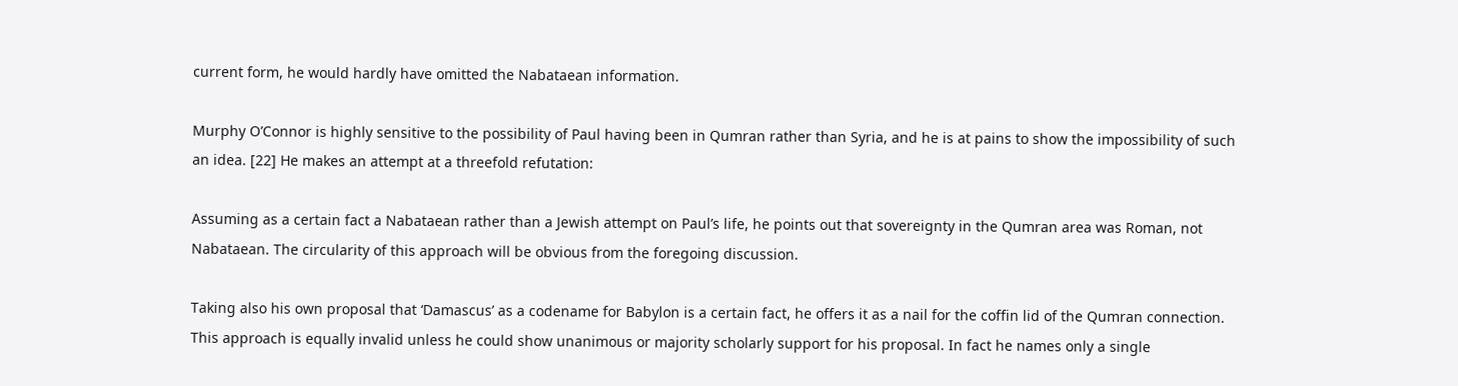current form, he would hardly have omitted the Nabataean information.

Murphy O’Connor is highly sensitive to the possibility of Paul having been in Qumran rather than Syria, and he is at pains to show the impossibility of such an idea. [22] He makes an attempt at a threefold refutation:

Assuming as a certain fact a Nabataean rather than a Jewish attempt on Paul’s life, he points out that sovereignty in the Qumran area was Roman, not Nabataean. The circularity of this approach will be obvious from the foregoing discussion.

Taking also his own proposal that ‘Damascus’ as a codename for Babylon is a certain fact, he offers it as a nail for the coffin lid of the Qumran connection. This approach is equally invalid unless he could show unanimous or majority scholarly support for his proposal. In fact he names only a single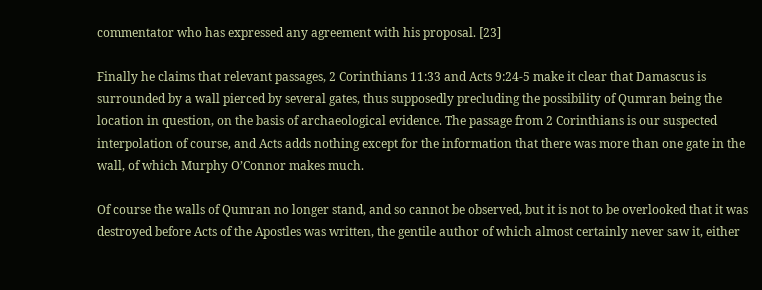commentator who has expressed any agreement with his proposal. [23]

Finally he claims that relevant passages, 2 Corinthians 11:33 and Acts 9:24-5 make it clear that Damascus is surrounded by a wall pierced by several gates, thus supposedly precluding the possibility of Qumran being the location in question, on the basis of archaeological evidence. The passage from 2 Corinthians is our suspected interpolation of course, and Acts adds nothing except for the information that there was more than one gate in the wall, of which Murphy O’Connor makes much.

Of course the walls of Qumran no longer stand, and so cannot be observed, but it is not to be overlooked that it was destroyed before Acts of the Apostles was written, the gentile author of which almost certainly never saw it, either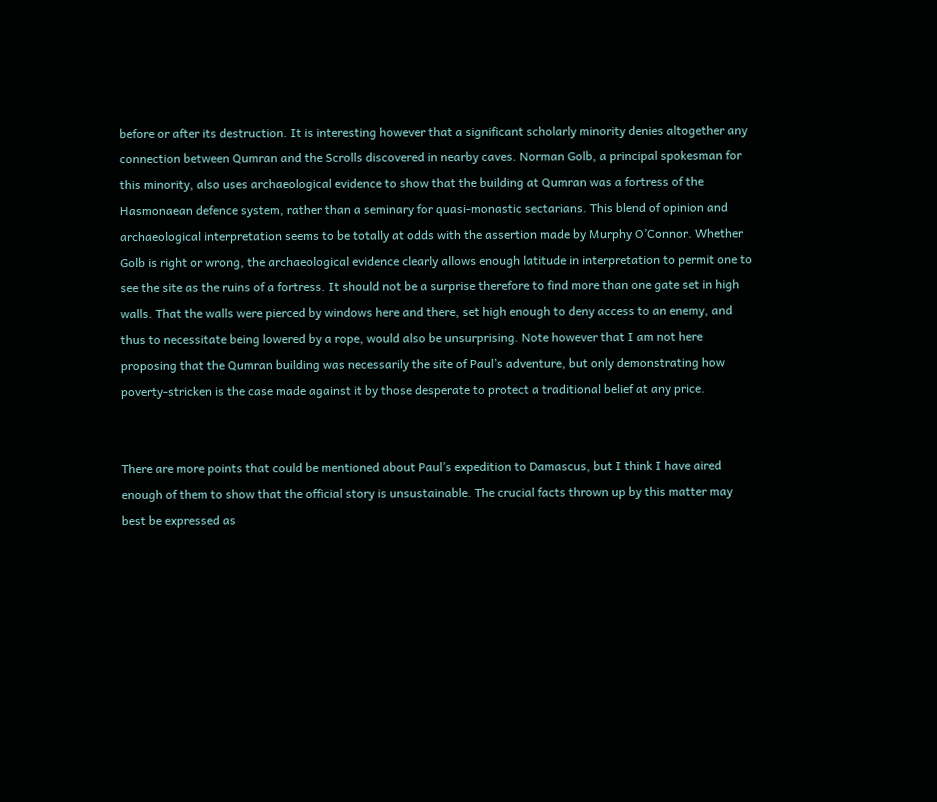before or after its destruction. It is interesting however that a significant scholarly minority denies altogether any connection between Qumran and the Scrolls discovered in nearby caves. Norman Golb, a principal spokesman for this minority, also uses archaeological evidence to show that the building at Qumran was a fortress of the Hasmonaean defence system, rather than a seminary for quasi-monastic sectarians. This blend of opinion and archaeological interpretation seems to be totally at odds with the assertion made by Murphy O’Connor. Whether Golb is right or wrong, the archaeological evidence clearly allows enough latitude in interpretation to permit one to see the site as the ruins of a fortress. It should not be a surprise therefore to find more than one gate set in high walls. That the walls were pierced by windows here and there, set high enough to deny access to an enemy, and thus to necessitate being lowered by a rope, would also be unsurprising. Note however that I am not here proposing that the Qumran building was necessarily the site of Paul’s adventure, but only demonstrating how poverty-stricken is the case made against it by those desperate to protect a traditional belief at any price.


There are more points that could be mentioned about Paul’s expedition to Damascus, but I think I have aired enough of them to show that the official story is unsustainable. The crucial facts thrown up by this matter may best be expressed as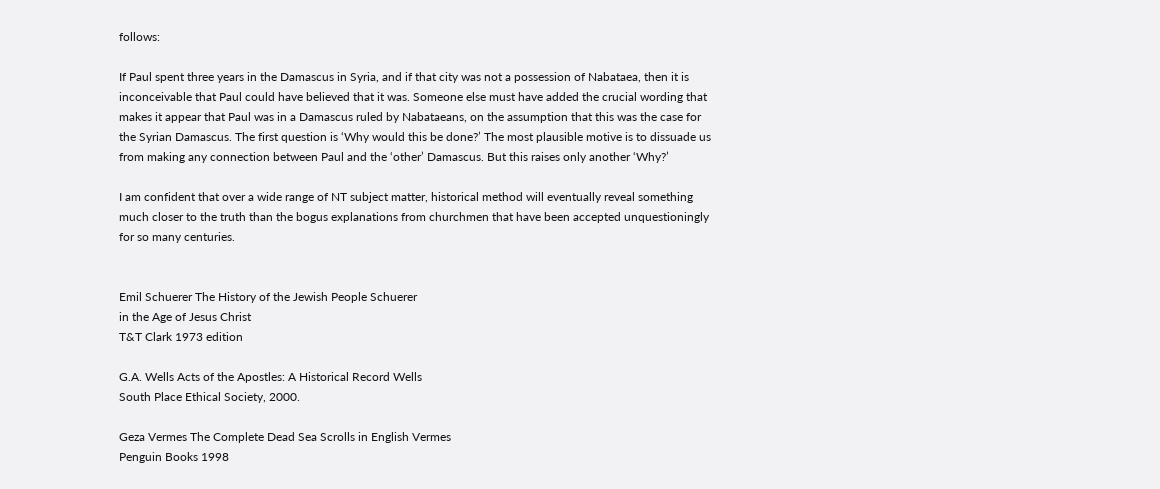follows:

If Paul spent three years in the Damascus in Syria, and if that city was not a possession of Nabataea, then it is inconceivable that Paul could have believed that it was. Someone else must have added the crucial wording that makes it appear that Paul was in a Damascus ruled by Nabataeans, on the assumption that this was the case for the Syrian Damascus. The first question is ‘Why would this be done?’ The most plausible motive is to dissuade us from making any connection between Paul and the ‘other’ Damascus. But this raises only another ‘Why?’

I am confident that over a wide range of NT subject matter, historical method will eventually reveal something much closer to the truth than the bogus explanations from churchmen that have been accepted unquestioningly for so many centuries.


Emil Schuerer The History of the Jewish People Schuerer
in the Age of Jesus Christ
T&T Clark 1973 edition

G.A. Wells Acts of the Apostles: A Historical Record Wells
South Place Ethical Society, 2000.

Geza Vermes The Complete Dead Sea Scrolls in English Vermes
Penguin Books 1998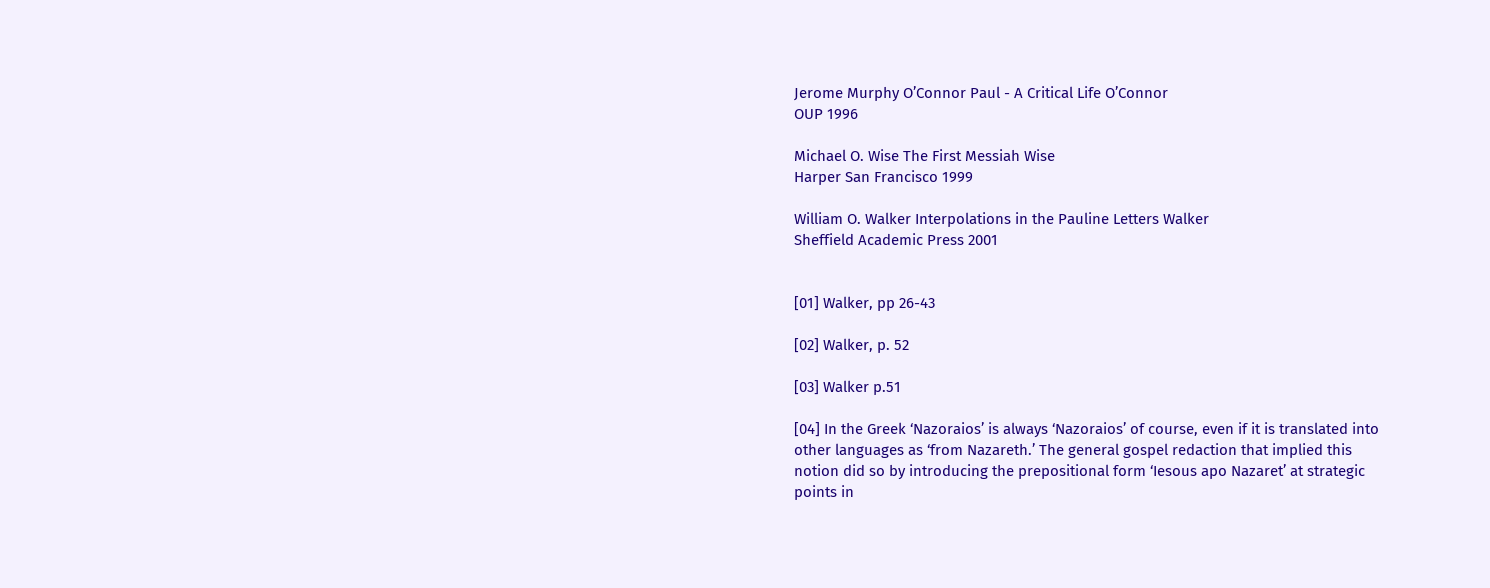Jerome Murphy O’Connor Paul - A Critical Life O’Connor
OUP 1996

Michael O. Wise The First Messiah Wise
Harper San Francisco 1999

William O. Walker Interpolations in the Pauline Letters Walker
Sheffield Academic Press 2001


[01] Walker, pp 26-43

[02] Walker, p. 52

[03] Walker p.51

[04] In the Greek ‘Nazoraios’ is always ‘Nazoraios’ of course, even if it is translated into other languages as ‘from Nazareth.’ The general gospel redaction that implied this notion did so by introducing the prepositional form ‘Iesous apo Nazaret’ at strategic points in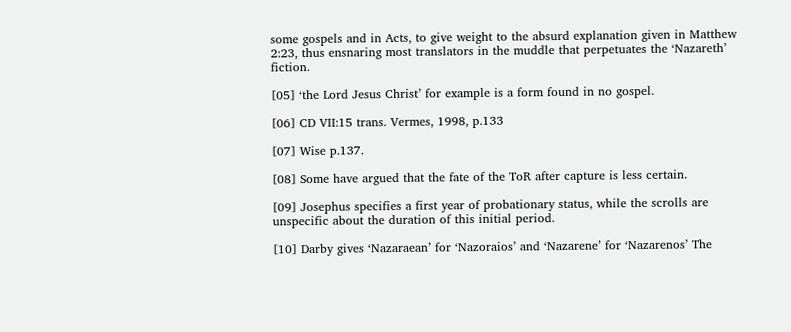some gospels and in Acts, to give weight to the absurd explanation given in Matthew 2:23, thus ensnaring most translators in the muddle that perpetuates the ‘Nazareth’ fiction.

[05] ‘the Lord Jesus Christ’ for example is a form found in no gospel.

[06] CD VII:15 trans. Vermes, 1998, p.133

[07] Wise p.137.

[08] Some have argued that the fate of the ToR after capture is less certain.

[09] Josephus specifies a first year of probationary status, while the scrolls are unspecific about the duration of this initial period.

[10] Darby gives ‘Nazaraean’ for ‘Nazoraios’ and ‘Nazarene’ for ‘Nazarenos’ The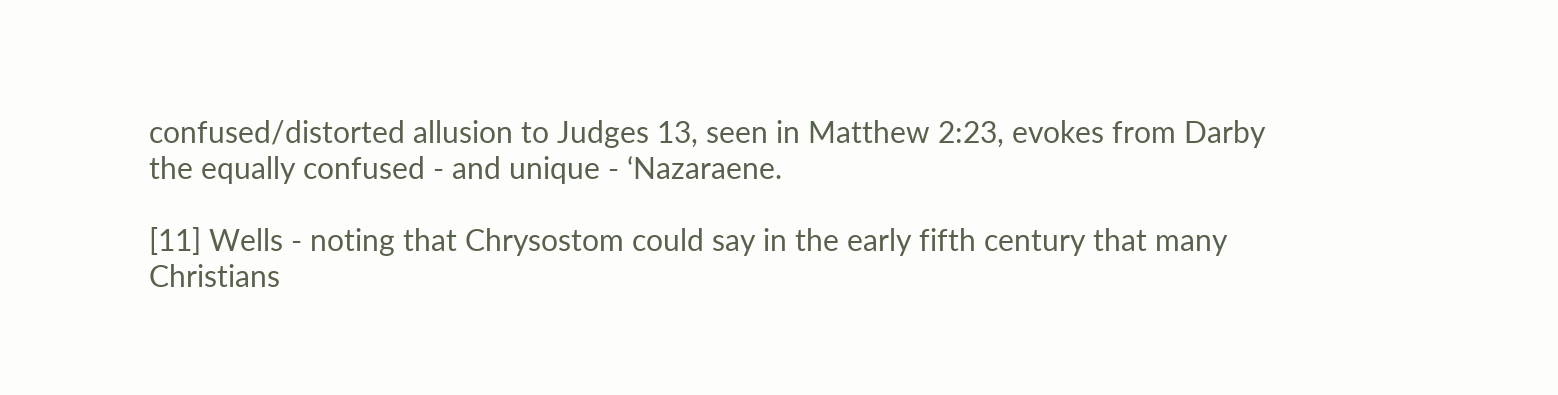confused/distorted allusion to Judges 13, seen in Matthew 2:23, evokes from Darby the equally confused - and unique - ‘Nazaraene.

[11] Wells - noting that Chrysostom could say in the early fifth century that many Christians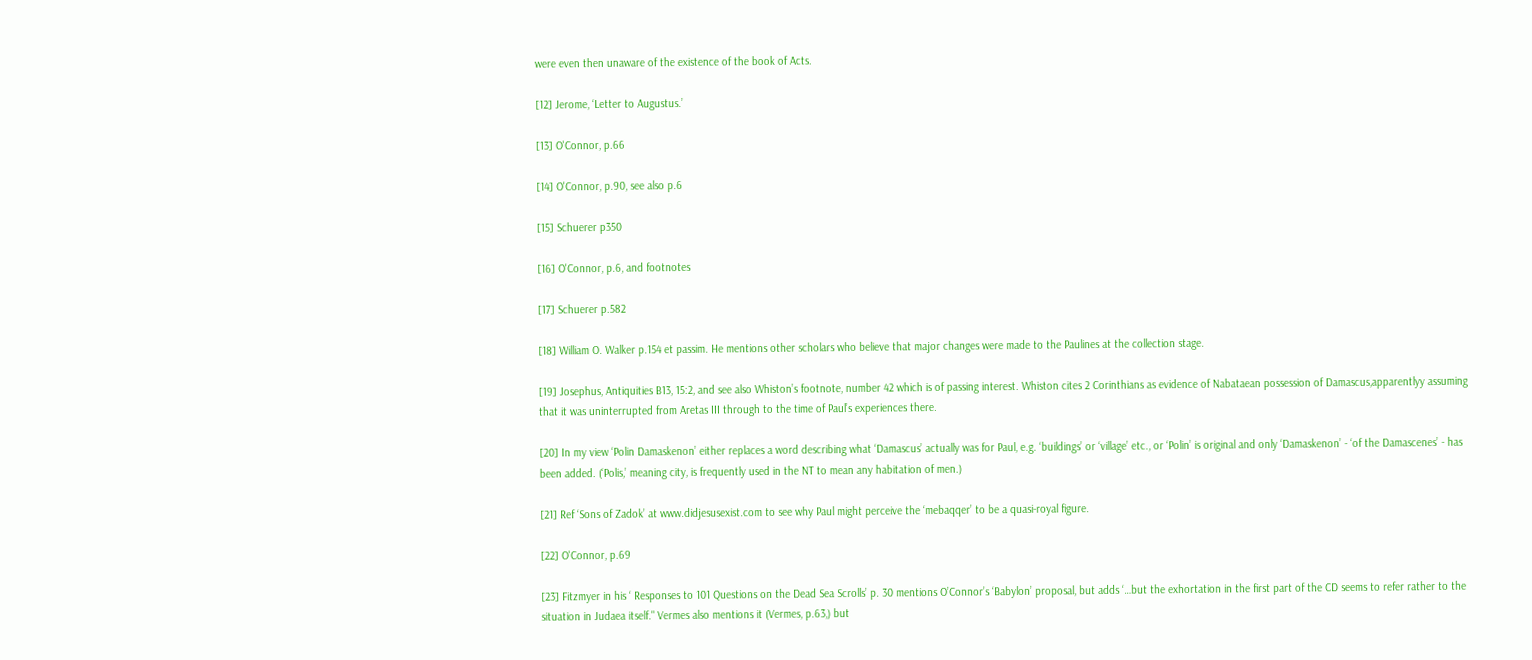were even then unaware of the existence of the book of Acts.

[12] Jerome, ‘Letter to Augustus.’

[13] O'Connor, p.66

[14] O'Connor, p.90, see also p.6

[15] Schuerer p350

[16] O'Connor, p.6, and footnotes

[17] Schuerer p.582

[18] William O. Walker p.154 et passim. He mentions other scholars who believe that major changes were made to the Paulines at the collection stage.

[19] Josephus, Antiquities B13, 15:2, and see also Whiston’s footnote, number 42 which is of passing interest. Whiston cites 2 Corinthians as evidence of Nabataean possession of Damascus,apparentlyy assuming that it was uninterrupted from Aretas III through to the time of Paul’s experiences there.

[20] In my view ‘Polin Damaskenon’ either replaces a word describing what ‘Damascus’ actually was for Paul, e.g. ‘buildings’ or ‘village’ etc., or ‘Polin’ is original and only ‘Damaskenon’ - ‘of the Damascenes’ - has been added. (‘Polis,’ meaning city, is frequently used in the NT to mean any habitation of men.)

[21] Ref ‘Sons of Zadok’ at www.didjesusexist.com to see why Paul might perceive the ‘mebaqqer’ to be a quasi-royal figure.

[22] O'Connor, p.69

[23] Fitzmyer in his ‘ Responses to 101 Questions on the Dead Sea Scrolls’ p. 30 mentions O’Connor’s ‘Babylon’ proposal, but adds ‘…but the exhortation in the first part of the CD seems to refer rather to the situation in Judaea itself." Vermes also mentions it (Vermes, p.63,) but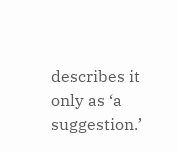describes it only as ‘a suggestion.’